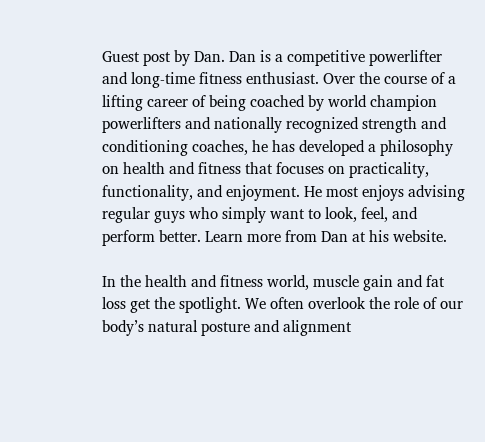Guest post by Dan. Dan is a competitive powerlifter and long-time fitness enthusiast. Over the course of a lifting career of being coached by world champion powerlifters and nationally recognized strength and conditioning coaches, he has developed a philosophy on health and fitness that focuses on practicality, functionality, and enjoyment. He most enjoys advising regular guys who simply want to look, feel, and perform better. Learn more from Dan at his website.

In the health and fitness world, muscle gain and fat loss get the spotlight. We often overlook the role of our body’s natural posture and alignment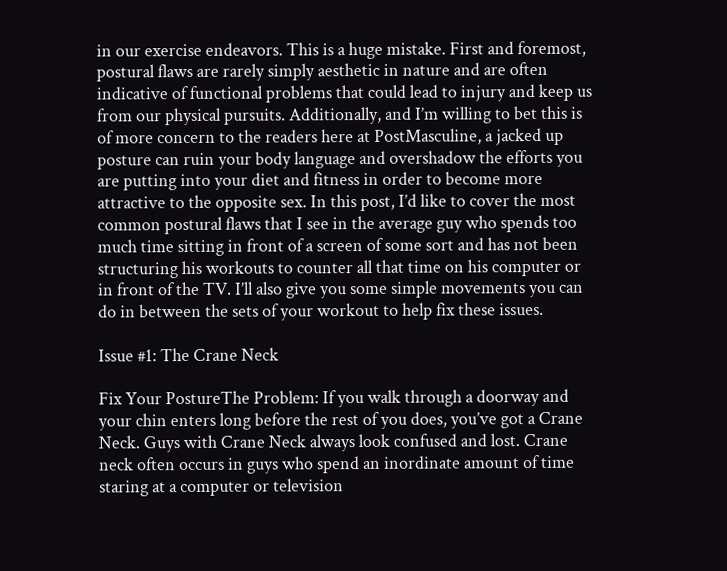in our exercise endeavors. This is a huge mistake. First and foremost, postural flaws are rarely simply aesthetic in nature and are often indicative of functional problems that could lead to injury and keep us from our physical pursuits. Additionally, and I’m willing to bet this is of more concern to the readers here at PostMasculine, a jacked up posture can ruin your body language and overshadow the efforts you are putting into your diet and fitness in order to become more attractive to the opposite sex. In this post, I’d like to cover the most common postural flaws that I see in the average guy who spends too much time sitting in front of a screen of some sort and has not been structuring his workouts to counter all that time on his computer or in front of the TV. I’ll also give you some simple movements you can do in between the sets of your workout to help fix these issues.

Issue #1: The Crane Neck

Fix Your PostureThe Problem: If you walk through a doorway and your chin enters long before the rest of you does, you’ve got a Crane Neck. Guys with Crane Neck always look confused and lost. Crane neck often occurs in guys who spend an inordinate amount of time staring at a computer or television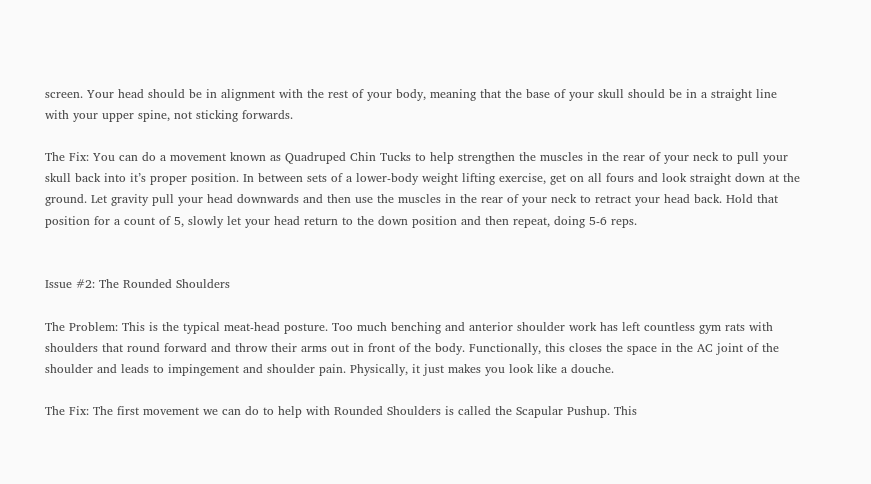screen. Your head should be in alignment with the rest of your body, meaning that the base of your skull should be in a straight line with your upper spine, not sticking forwards.

The Fix: You can do a movement known as Quadruped Chin Tucks to help strengthen the muscles in the rear of your neck to pull your skull back into it’s proper position. In between sets of a lower-body weight lifting exercise, get on all fours and look straight down at the ground. Let gravity pull your head downwards and then use the muscles in the rear of your neck to retract your head back. Hold that position for a count of 5, slowly let your head return to the down position and then repeat, doing 5-6 reps.


Issue #2: The Rounded Shoulders

The Problem: This is the typical meat-head posture. Too much benching and anterior shoulder work has left countless gym rats with shoulders that round forward and throw their arms out in front of the body. Functionally, this closes the space in the AC joint of the shoulder and leads to impingement and shoulder pain. Physically, it just makes you look like a douche.

The Fix: The first movement we can do to help with Rounded Shoulders is called the Scapular Pushup. This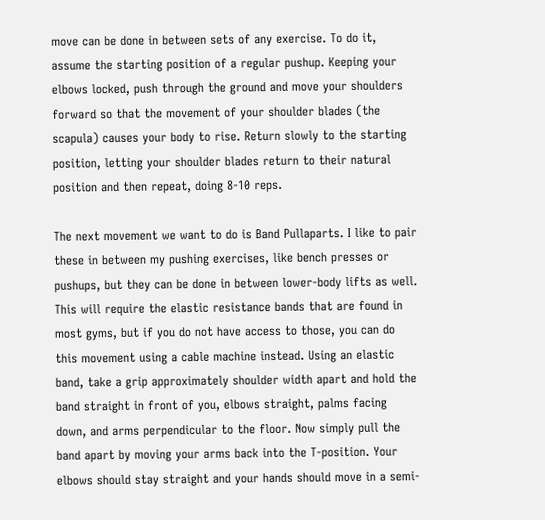move can be done in between sets of any exercise. To do it, assume the starting position of a regular pushup. Keeping your elbows locked, push through the ground and move your shoulders forward so that the movement of your shoulder blades (the scapula) causes your body to rise. Return slowly to the starting position, letting your shoulder blades return to their natural position and then repeat, doing 8-10 reps.

The next movement we want to do is Band Pullaparts. I like to pair these in between my pushing exercises, like bench presses or pushups, but they can be done in between lower-body lifts as well. This will require the elastic resistance bands that are found in most gyms, but if you do not have access to those, you can do this movement using a cable machine instead. Using an elastic band, take a grip approximately shoulder width apart and hold the band straight in front of you, elbows straight, palms facing down, and arms perpendicular to the floor. Now simply pull the band apart by moving your arms back into the T-position. Your elbows should stay straight and your hands should move in a semi-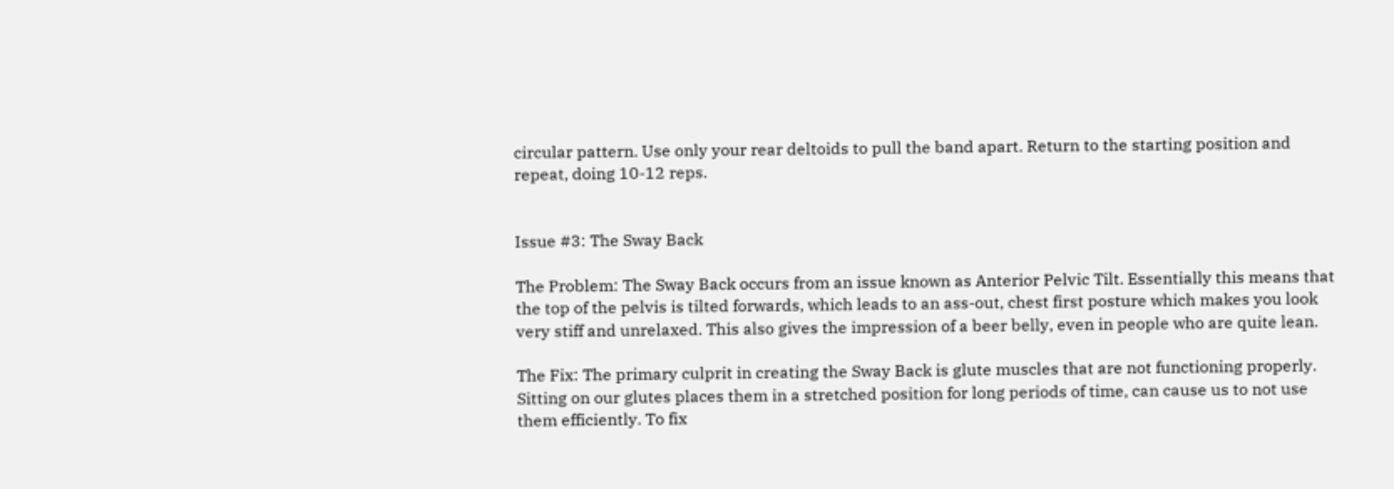circular pattern. Use only your rear deltoids to pull the band apart. Return to the starting position and repeat, doing 10-12 reps.


Issue #3: The Sway Back

The Problem: The Sway Back occurs from an issue known as Anterior Pelvic Tilt. Essentially this means that the top of the pelvis is tilted forwards, which leads to an ass-out, chest first posture which makes you look very stiff and unrelaxed. This also gives the impression of a beer belly, even in people who are quite lean.

The Fix: The primary culprit in creating the Sway Back is glute muscles that are not functioning properly. Sitting on our glutes places them in a stretched position for long periods of time, can cause us to not use them efficiently. To fix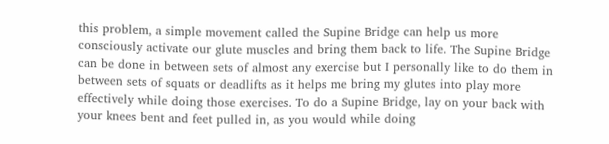this problem, a simple movement called the Supine Bridge can help us more consciously activate our glute muscles and bring them back to life. The Supine Bridge can be done in between sets of almost any exercise but I personally like to do them in between sets of squats or deadlifts as it helps me bring my glutes into play more effectively while doing those exercises. To do a Supine Bridge, lay on your back with your knees bent and feet pulled in, as you would while doing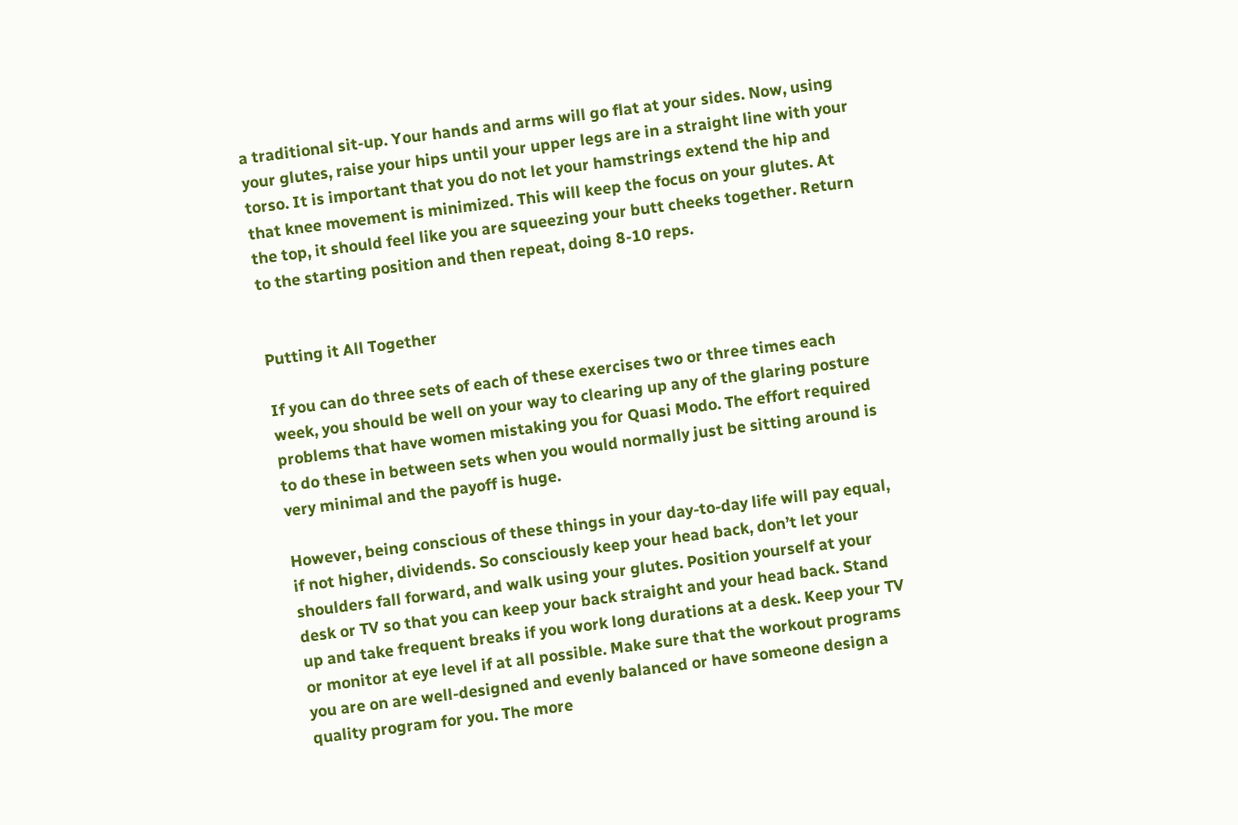a traditional sit-up. Your hands and arms will go flat at your sides. Now, using your glutes, raise your hips until your upper legs are in a straight line with your torso. It is important that you do not let your hamstrings extend the hip and that knee movement is minimized. This will keep the focus on your glutes. At the top, it should feel like you are squeezing your butt cheeks together. Return to the starting position and then repeat, doing 8-10 reps.


Putting it All Together

If you can do three sets of each of these exercises two or three times each week, you should be well on your way to clearing up any of the glaring posture problems that have women mistaking you for Quasi Modo. The effort required to do these in between sets when you would normally just be sitting around is very minimal and the payoff is huge.

However, being conscious of these things in your day-to-day life will pay equal, if not higher, dividends. So consciously keep your head back, don’t let your shoulders fall forward, and walk using your glutes. Position yourself at your desk or TV so that you can keep your back straight and your head back. Stand up and take frequent breaks if you work long durations at a desk. Keep your TV or monitor at eye level if at all possible. Make sure that the workout programs you are on are well-designed and evenly balanced or have someone design a quality program for you. The more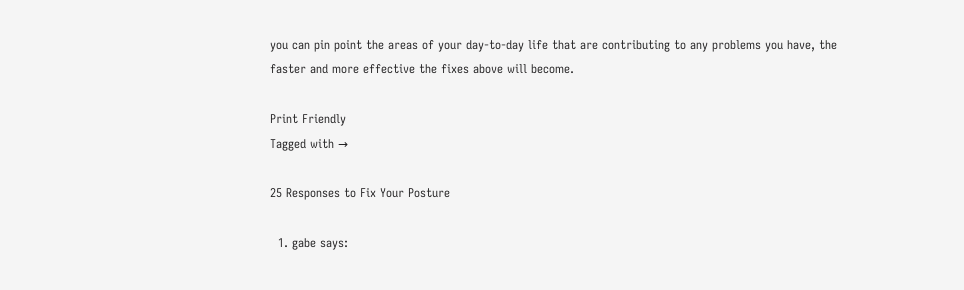you can pin point the areas of your day-to-day life that are contributing to any problems you have, the faster and more effective the fixes above will become.

Print Friendly
Tagged with →

25 Responses to Fix Your Posture

  1. gabe says: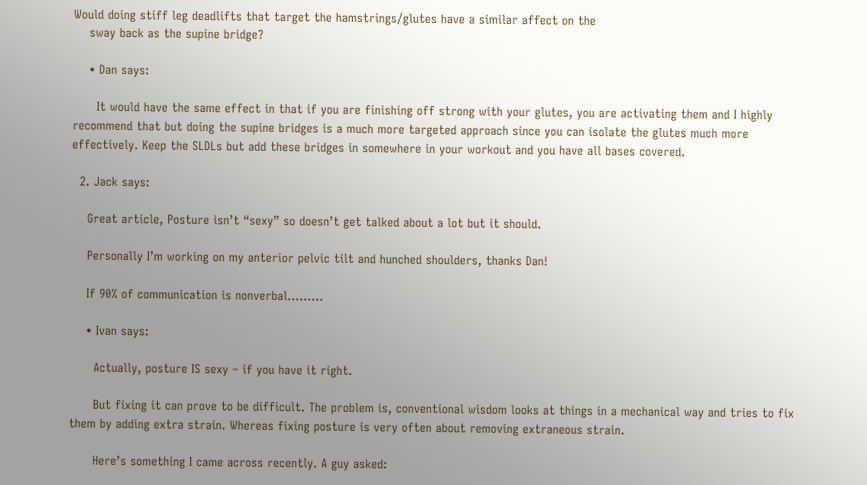Would doing stiff leg deadlifts that target the hamstrings/glutes have a similar affect on the
    sway back as the supine bridge?

    • Dan says:

      It would have the same effect in that if you are finishing off strong with your glutes, you are activating them and I highly recommend that but doing the supine bridges is a much more targeted approach since you can isolate the glutes much more effectively. Keep the SLDLs but add these bridges in somewhere in your workout and you have all bases covered.

  2. Jack says:

    Great article, Posture isn’t “sexy” so doesn’t get talked about a lot but it should.

    Personally I’m working on my anterior pelvic tilt and hunched shoulders, thanks Dan!

    If 90% of communication is nonverbal………

    • Ivan says:

      Actually, posture IS sexy – if you have it right.

      But fixing it can prove to be difficult. The problem is, conventional wisdom looks at things in a mechanical way and tries to fix them by adding extra strain. Whereas fixing posture is very often about removing extraneous strain.

      Here’s something I came across recently. A guy asked: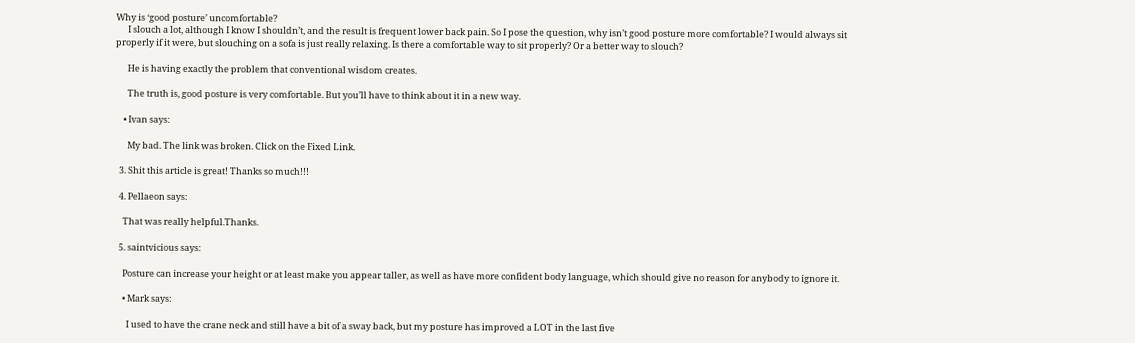Why is ‘good posture’ uncomfortable?
      I slouch a lot, although I know I shouldn’t, and the result is frequent lower back pain. So I pose the question, why isn’t good posture more comfortable? I would always sit properly if it were, but slouching on a sofa is just really relaxing. Is there a comfortable way to sit properly? Or a better way to slouch?

      He is having exactly the problem that conventional wisdom creates.

      The truth is, good posture is very comfortable. But you’ll have to think about it in a new way.

    • Ivan says:

      My bad. The link was broken. Click on the Fixed Link.

  3. Shit this article is great! Thanks so much!!!

  4. Pellaeon says:

    That was really helpful.Thanks.

  5. saintvicious says:

    Posture can increase your height or at least make you appear taller, as well as have more confident body language, which should give no reason for anybody to ignore it.

    • Mark says:

      I used to have the crane neck and still have a bit of a sway back, but my posture has improved a LOT in the last five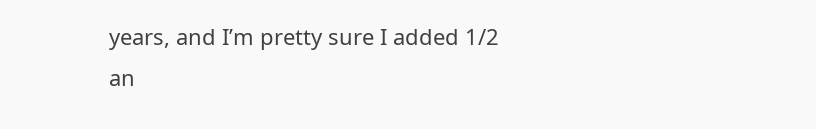years, and I’m pretty sure I added 1/2 an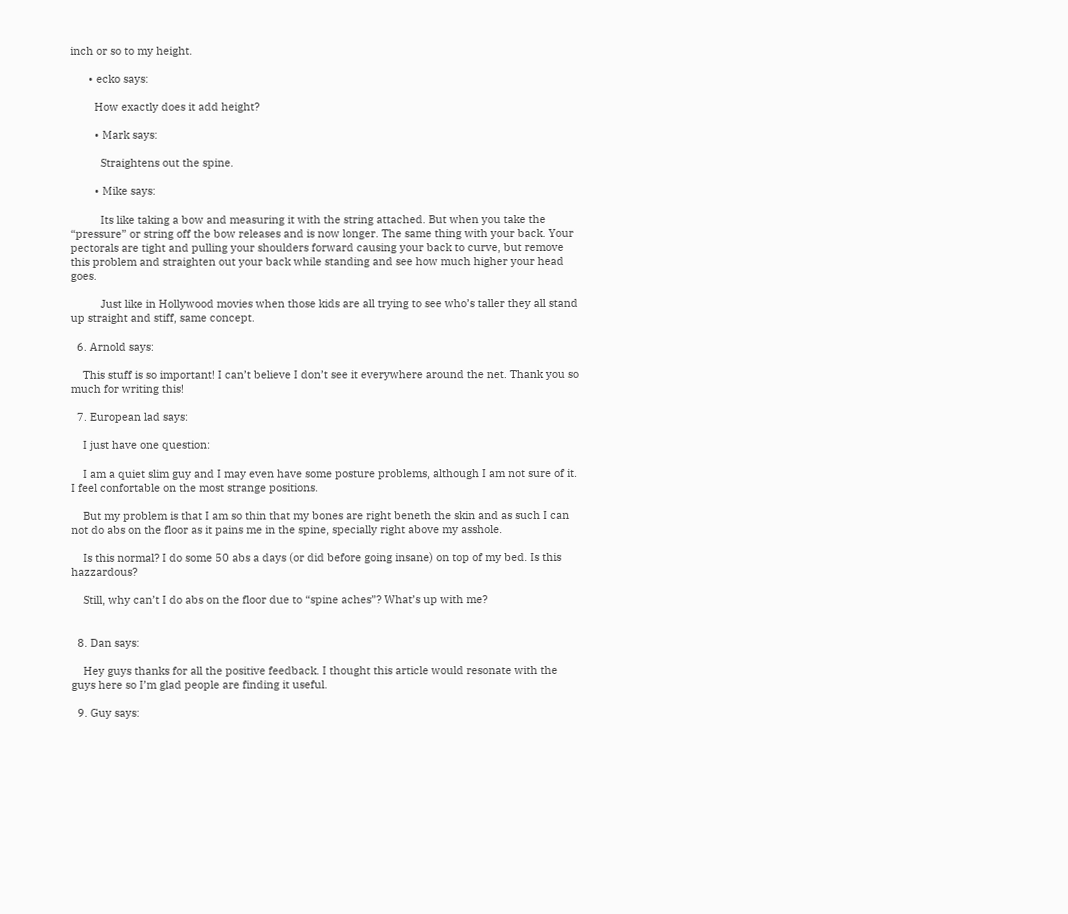inch or so to my height.

      • ecko says:

        How exactly does it add height?

        • Mark says:

          Straightens out the spine.

        • Mike says:

          Its like taking a bow and measuring it with the string attached. But when you take the “pressure” or string off the bow releases and is now longer. The same thing with your back. Your pectorals are tight and pulling your shoulders forward causing your back to curve, but remove this problem and straighten out your back while standing and see how much higher your head goes.

          Just like in Hollywood movies when those kids are all trying to see who’s taller they all stand up straight and stiff, same concept.

  6. Arnold says:

    This stuff is so important! I can’t believe I don’t see it everywhere around the net. Thank you so much for writing this!

  7. European lad says:

    I just have one question:

    I am a quiet slim guy and I may even have some posture problems, although I am not sure of it. I feel confortable on the most strange positions.

    But my problem is that I am so thin that my bones are right beneth the skin and as such I can not do abs on the floor as it pains me in the spine, specially right above my asshole.

    Is this normal? I do some 50 abs a days (or did before going insane) on top of my bed. Is this hazzardous?

    Still, why can’t I do abs on the floor due to “spine aches”? What’s up with me?


  8. Dan says:

    Hey guys thanks for all the positive feedback. I thought this article would resonate with the guys here so I’m glad people are finding it useful.

  9. Guy says: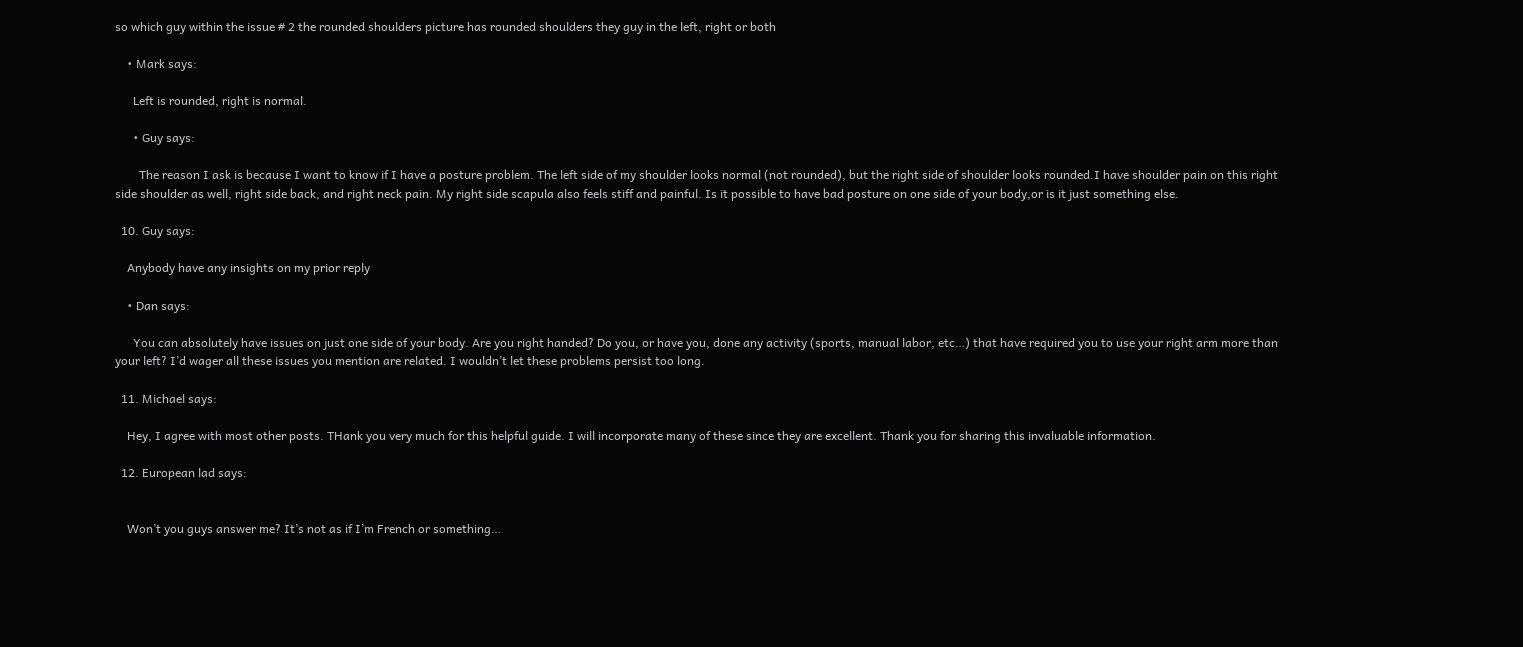so which guy within the issue # 2 the rounded shoulders picture has rounded shoulders they guy in the left, right or both

    • Mark says:

      Left is rounded, right is normal.

      • Guy says:

        The reason I ask is because I want to know if I have a posture problem. The left side of my shoulder looks normal (not rounded), but the right side of shoulder looks rounded.I have shoulder pain on this right side shoulder as well, right side back, and right neck pain. My right side scapula also feels stiff and painful. Is it possible to have bad posture on one side of your body,or is it just something else.

  10. Guy says:

    Anybody have any insights on my prior reply

    • Dan says:

      You can absolutely have issues on just one side of your body. Are you right handed? Do you, or have you, done any activity (sports, manual labor, etc…) that have required you to use your right arm more than your left? I’d wager all these issues you mention are related. I wouldn’t let these problems persist too long.

  11. Michael says:

    Hey, I agree with most other posts. THank you very much for this helpful guide. I will incorporate many of these since they are excellent. Thank you for sharing this invaluable information.

  12. European lad says:


    Won’t you guys answer me? It’s not as if I’m French or something…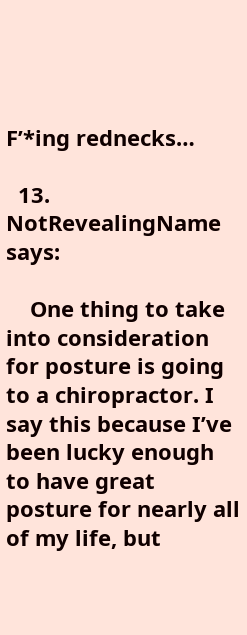F’*ing rednecks…

  13. NotRevealingName says:

    One thing to take into consideration for posture is going to a chiropractor. I say this because I’ve been lucky enough to have great posture for nearly all of my life, but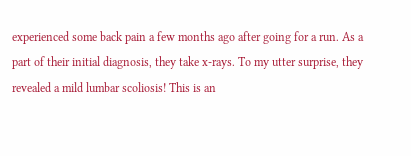experienced some back pain a few months ago after going for a run. As a part of their initial diagnosis, they take x-rays. To my utter surprise, they revealed a mild lumbar scoliosis! This is an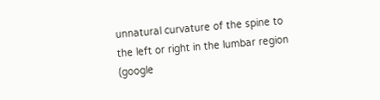unnatural curvature of the spine to the left or right in the lumbar region (google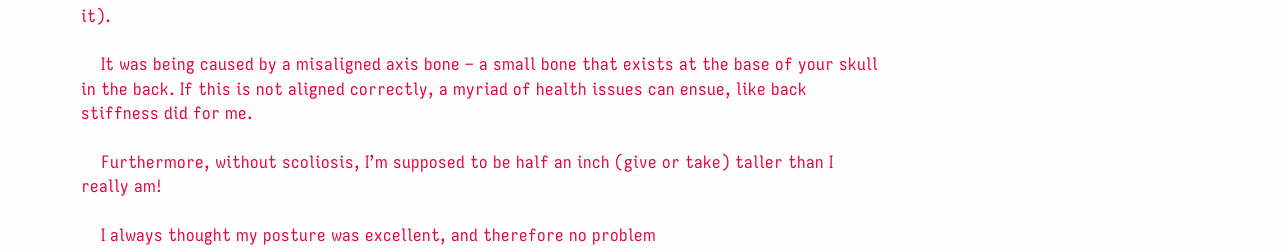it).

    It was being caused by a misaligned axis bone – a small bone that exists at the base of your skull in the back. If this is not aligned correctly, a myriad of health issues can ensue, like back stiffness did for me.

    Furthermore, without scoliosis, I’m supposed to be half an inch (give or take) taller than I really am!

    I always thought my posture was excellent, and therefore no problem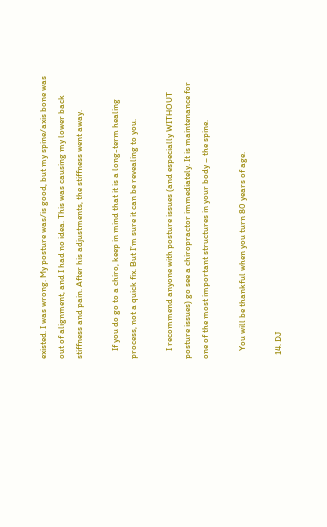existed. I was wrong. My posture was/is good, but my spine/axis bone was out of alignment, and I had no idea. This was causing my lower back stiffness and pain. After his adjustments, the stiffness went away.

    If you do go to a chiro, keep in mind that it is a long-term healing process, not a quick fix. But I’m sure it can be revealing to you.

    I recommend anyone with posture issues (and especially WITHOUT posture issues) go see a chiropractor immediately. It is maintenance for one of the most important structures in your body – the spine.

    You will be thankful when you turn 80 years of age.

  14. DJ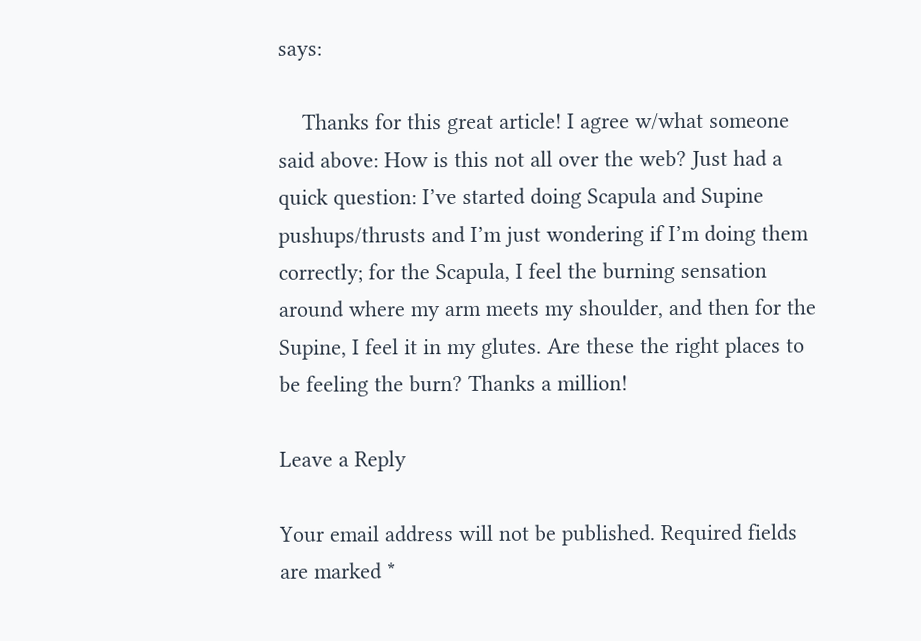says:

    Thanks for this great article! I agree w/what someone said above: How is this not all over the web? Just had a quick question: I’ve started doing Scapula and Supine pushups/thrusts and I’m just wondering if I’m doing them correctly; for the Scapula, I feel the burning sensation around where my arm meets my shoulder, and then for the Supine, I feel it in my glutes. Are these the right places to be feeling the burn? Thanks a million!

Leave a Reply

Your email address will not be published. Required fields are marked *